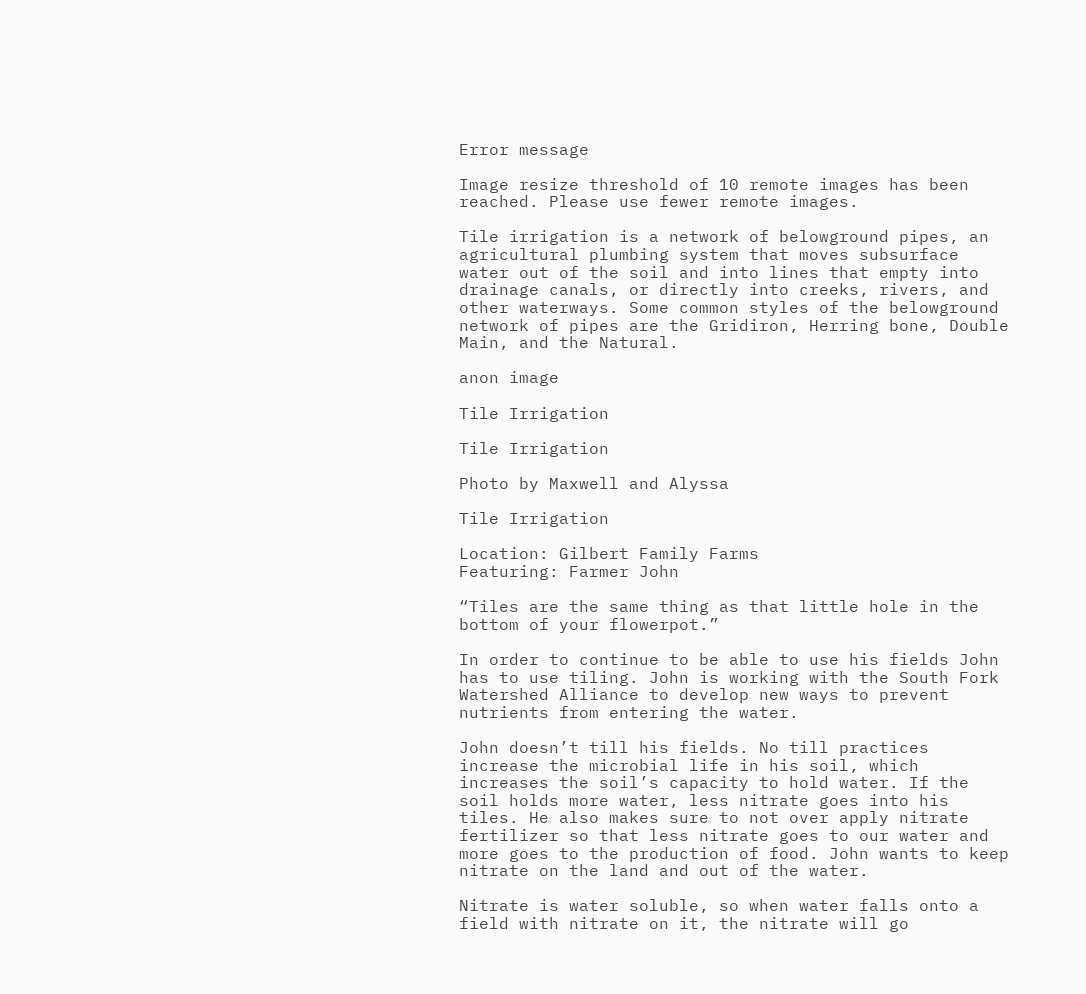Error message

Image resize threshold of 10 remote images has been reached. Please use fewer remote images.

Tile irrigation is a network of belowground pipes, an agricultural plumbing system that moves subsurface water out of the soil and into lines that empty into drainage canals, or directly into creeks, rivers, and other waterways. Some common styles of the belowground network of pipes are the Gridiron, Herring bone, Double Main, and the Natural.

anon image

Tile Irrigation

Tile Irrigation

Photo by Maxwell and Alyssa

Tile Irrigation

Location: Gilbert Family Farms
Featuring: Farmer John

“Tiles are the same thing as that little hole in the bottom of your flowerpot.”

In order to continue to be able to use his fields John has to use tiling. John is working with the South Fork Watershed Alliance to develop new ways to prevent nutrients from entering the water.

John doesn’t till his fields. No till practices increase the microbial life in his soil, which increases the soil’s capacity to hold water. If the soil holds more water, less nitrate goes into his tiles. He also makes sure to not over apply nitrate fertilizer so that less nitrate goes to our water and more goes to the production of food. John wants to keep nitrate on the land and out of the water.

Nitrate is water soluble, so when water falls onto a field with nitrate on it, the nitrate will go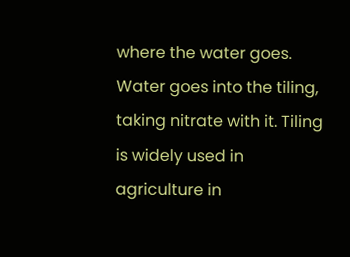where the water goes. Water goes into the tiling, taking nitrate with it. Tiling is widely used in agriculture in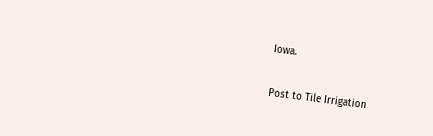Iowa.

Post to Tile Irrigation